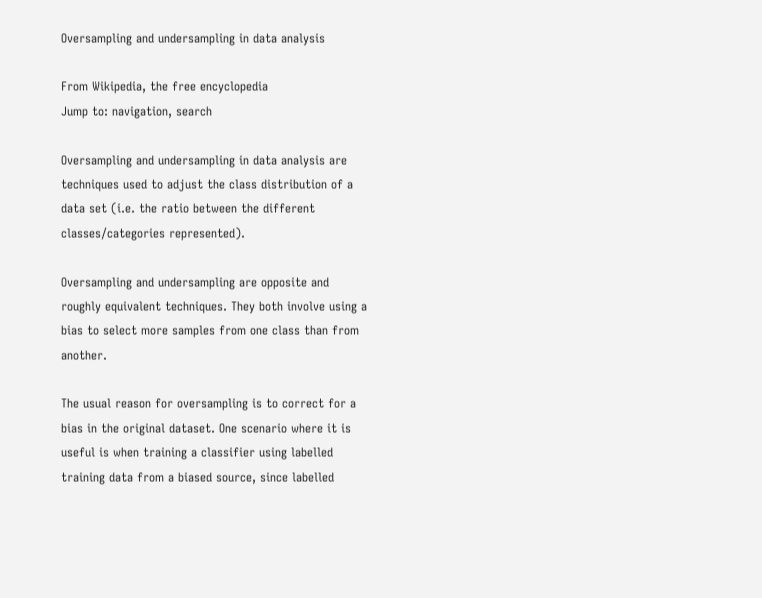Oversampling and undersampling in data analysis

From Wikipedia, the free encyclopedia
Jump to: navigation, search

Oversampling and undersampling in data analysis are techniques used to adjust the class distribution of a data set (i.e. the ratio between the different classes/categories represented).

Oversampling and undersampling are opposite and roughly equivalent techniques. They both involve using a bias to select more samples from one class than from another.

The usual reason for oversampling is to correct for a bias in the original dataset. One scenario where it is useful is when training a classifier using labelled training data from a biased source, since labelled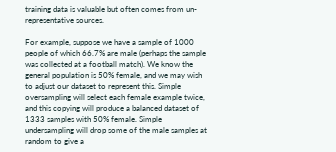training data is valuable but often comes from un-representative sources.

For example, suppose we have a sample of 1000 people of which 66.7% are male (perhaps the sample was collected at a football match). We know the general population is 50% female, and we may wish to adjust our dataset to represent this. Simple oversampling will select each female example twice, and this copying will produce a balanced dataset of 1333 samples with 50% female. Simple undersampling will drop some of the male samples at random to give a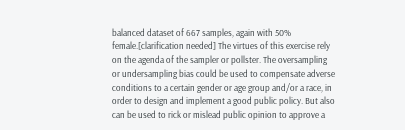balanced dataset of 667 samples, again with 50% female.[clarification needed] The virtues of this exercise rely on the agenda of the sampler or pollster. The oversampling or undersampling bias could be used to compensate adverse conditions to a certain gender or age group and/or a race, in order to design and implement a good public policy. But also can be used to rick or mislead public opinion to approve a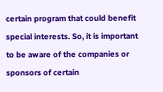certain program that could benefit special interests. So, it is important to be aware of the companies or sponsors of certain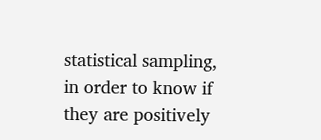statistical sampling, in order to know if they are positively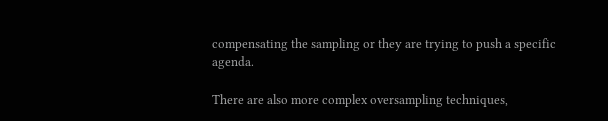compensating the sampling or they are trying to push a specific agenda.

There are also more complex oversampling techniques,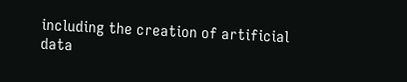including the creation of artificial data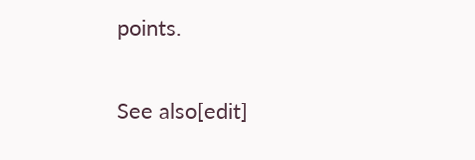points.

See also[edit]